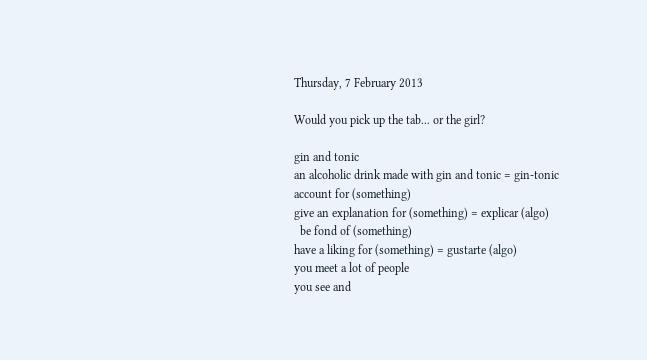Thursday, 7 February 2013

Would you pick up the tab... or the girl?

gin and tonic
an alcoholic drink made with gin and tonic = gin-tonic
account for (something)
give an explanation for (something) = explicar (algo)
  be fond of (something)
have a liking for (something) = gustarte (algo)
you meet a lot of people
you see and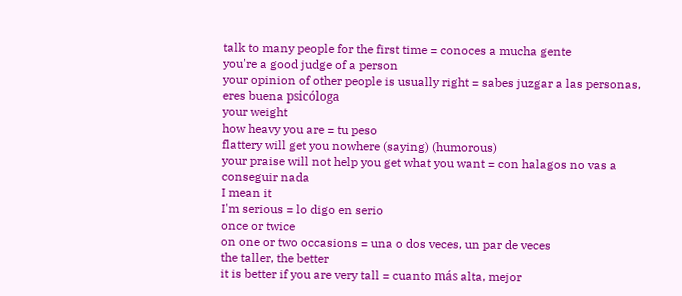talk to many people for the first time = conoces a mucha gente
you're a good judge of a person
your opinion of other people is usually right = sabes juzgar a las personas, eres buena psicóloga
your weight
how heavy you are = tu peso
flattery will get you nowhere (saying) (humorous)
your praise will not help you get what you want = con halagos no vas a conseguir nada
I mean it
I'm serious = lo digo en serio
once or twice
on one or two occasions = una o dos veces, un par de veces
the taller, the better
it is better if you are very tall = cuanto más alta, mejor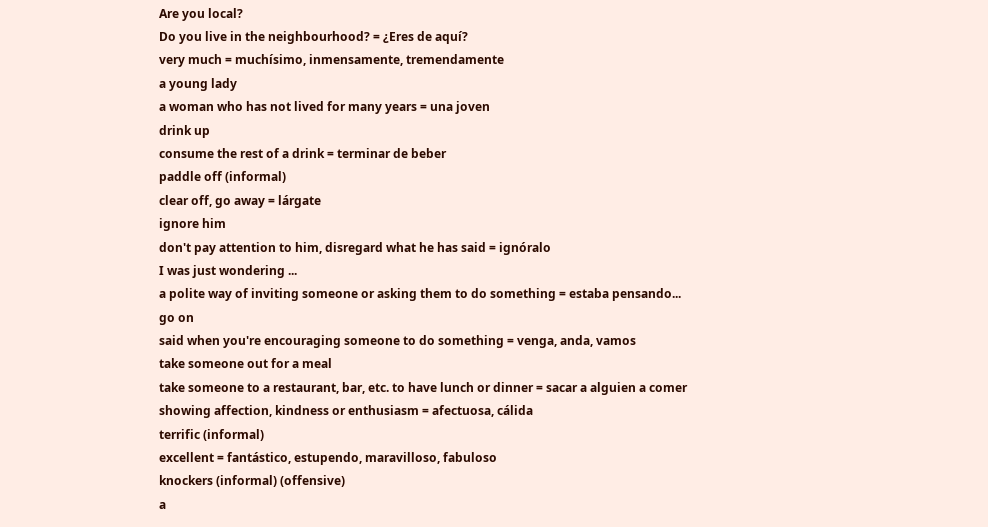Are you local?
Do you live in the neighbourhood? = ¿Eres de aquí?
very much = muchísimo, inmensamente, tremendamente
a young lady
a woman who has not lived for many years = una joven
drink up
consume the rest of a drink = terminar de beber
paddle off (informal)
clear off, go away = lárgate
ignore him
don't pay attention to him, disregard what he has said = ignóralo
I was just wondering ...
a polite way of inviting someone or asking them to do something = estaba pensando...
go on
said when you're encouraging someone to do something = venga, anda, vamos
take someone out for a meal
take someone to a restaurant, bar, etc. to have lunch or dinner = sacar a alguien a comer
showing affection, kindness or enthusiasm = afectuosa, cálida
terrific (informal)
excellent = fantástico, estupendo, maravilloso, fabuloso
knockers (informal) (offensive)
a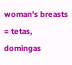woman's breasts = tetas, domingas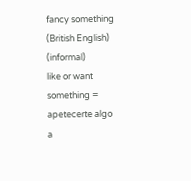fancy something (British English) (informal)
like or want something = apetecerte algo
a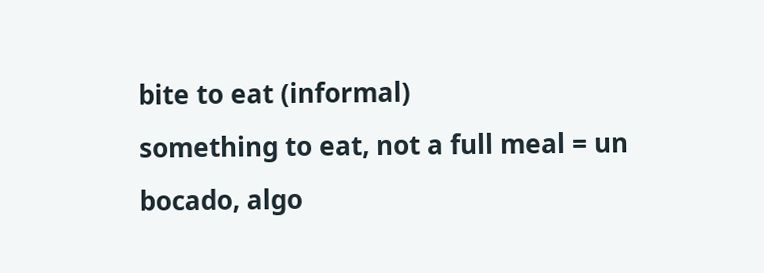bite to eat (informal)
something to eat, not a full meal = un bocado, algo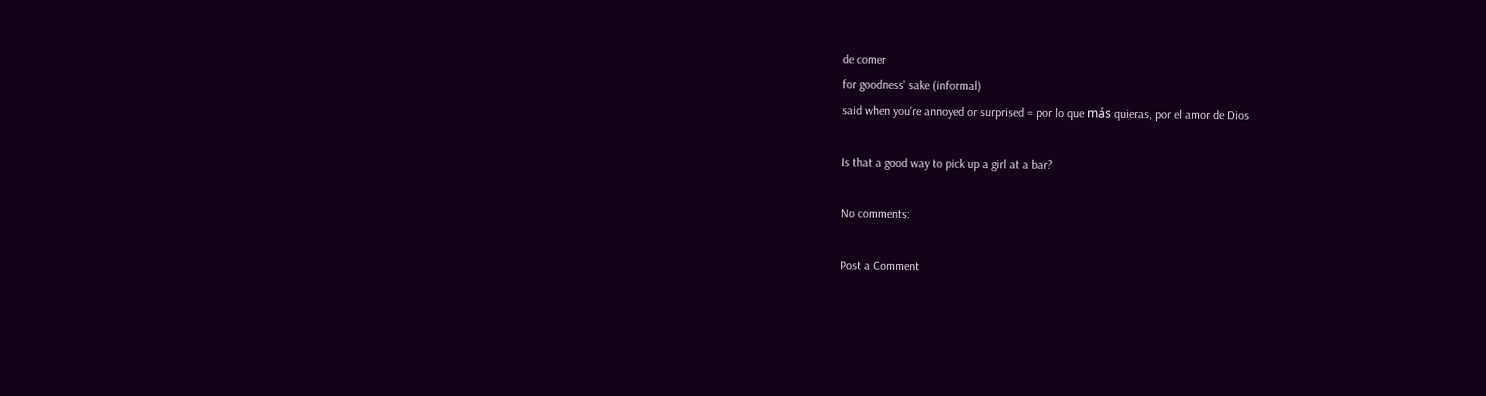de comer
for goodness' sake (informal)
said when you're annoyed or surprised = por lo que más quieras, por el amor de Dios

Is that a good way to pick up a girl at a bar?

No comments:

Post a Comment